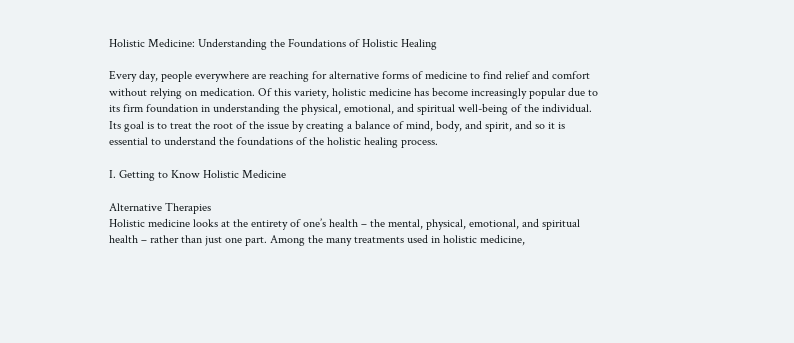Holistic Medicine: Understanding the Foundations of Holistic Healing

Every day, people everywhere are reaching for alternative forms of medicine to find relief and comfort without relying on medication. Of this variety, holistic medicine has become increasingly popular due to its firm foundation in understanding the physical, emotional, and spiritual well-being of the individual. Its goal is to treat the root of the issue by creating a balance of mind, body, and spirit, and so it is essential to understand the foundations of the holistic healing process.

I. Getting to Know Holistic Medicine

Alternative Therapies
Holistic medicine looks at the entirety of one’s health – the mental, physical, emotional, and spiritual health – rather than just one part. Among the many treatments used in holistic medicine,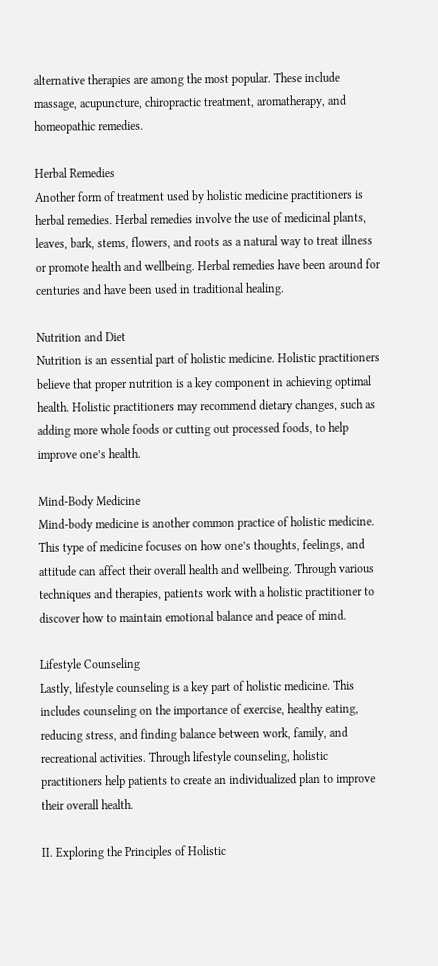alternative therapies are among the most popular. These include massage, acupuncture, chiropractic treatment, aromatherapy, and homeopathic remedies.

Herbal Remedies
Another form of treatment used by holistic medicine practitioners is herbal remedies. Herbal remedies involve the use of medicinal plants, leaves, bark, stems, flowers, and roots as a natural way to treat illness or promote health and wellbeing. Herbal remedies have been around for centuries and have been used in traditional healing.

Nutrition and Diet
Nutrition is an essential part of holistic medicine. Holistic practitioners believe that proper nutrition is a key component in achieving optimal health. Holistic practitioners may recommend dietary changes, such as adding more whole foods or cutting out processed foods, to help improve one’s health.

Mind-Body Medicine
Mind-body medicine is another common practice of holistic medicine. This type of medicine focuses on how one’s thoughts, feelings, and attitude can affect their overall health and wellbeing. Through various techniques and therapies, patients work with a holistic practitioner to discover how to maintain emotional balance and peace of mind.

Lifestyle Counseling
Lastly, lifestyle counseling is a key part of holistic medicine. This includes counseling on the importance of exercise, healthy eating, reducing stress, and finding balance between work, family, and recreational activities. Through lifestyle counseling, holistic practitioners help patients to create an individualized plan to improve their overall health.

II. Exploring the Principles of Holistic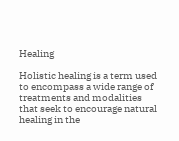Healing

Holistic healing is a term used to encompass a wide range of treatments and modalities that seek to encourage natural healing in the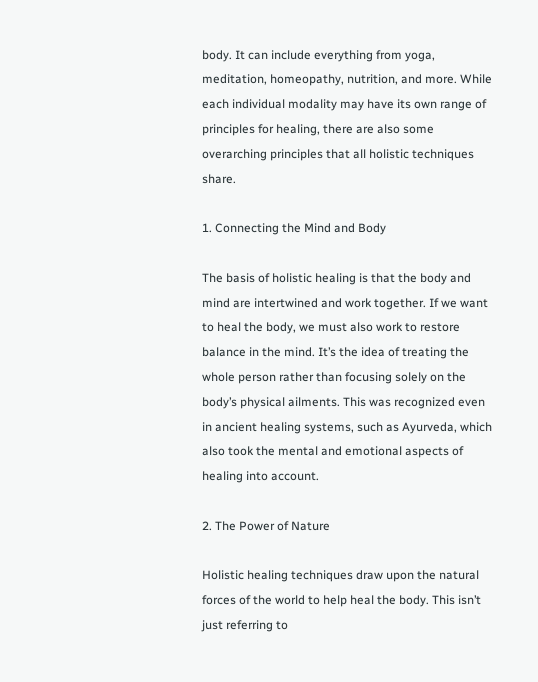body. It can include everything from yoga, meditation, homeopathy, nutrition, and more. While each individual modality may have its own range of principles for healing, there are also some overarching principles that all holistic techniques share.

1. Connecting the Mind and Body

The basis of holistic healing is that the body and mind are intertwined and work together. If we want to heal the body, we must also work to restore balance in the mind. It’s the idea of treating the whole person rather than focusing solely on the body’s physical ailments. This was recognized even in ancient healing systems, such as Ayurveda, which also took the mental and emotional aspects of healing into account.

2. The Power of Nature

Holistic healing techniques draw upon the natural forces of the world to help heal the body. This isn’t just referring to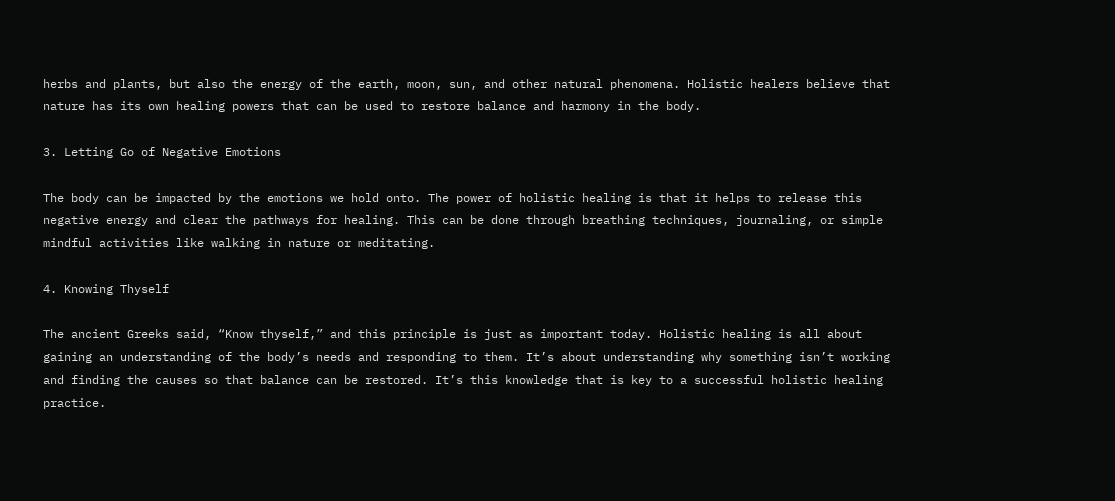herbs and plants, but also the energy of the earth, moon, sun, and other natural phenomena. Holistic healers believe that nature has its own healing powers that can be used to restore balance and harmony in the body.

3. Letting Go of Negative Emotions

The body can be impacted by the emotions we hold onto. The power of holistic healing is that it helps to release this negative energy and clear the pathways for healing. This can be done through breathing techniques, journaling, or simple mindful activities like walking in nature or meditating.

4. Knowing Thyself

The ancient Greeks said, “Know thyself,” and this principle is just as important today. Holistic healing is all about gaining an understanding of the body’s needs and responding to them. It’s about understanding why something isn’t working and finding the causes so that balance can be restored. It’s this knowledge that is key to a successful holistic healing practice.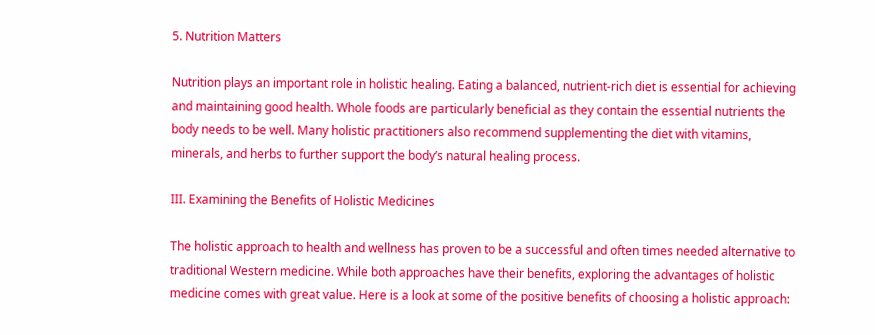5. Nutrition Matters

Nutrition plays an important role in holistic healing. Eating a balanced, nutrient-rich diet is essential for achieving and maintaining good health. Whole foods are particularly beneficial as they contain the essential nutrients the body needs to be well. Many holistic practitioners also recommend supplementing the diet with vitamins, minerals, and herbs to further support the body’s natural healing process.

III. Examining the Benefits of Holistic Medicines

The holistic approach to health and wellness has proven to be a successful and often times needed alternative to traditional Western medicine. While both approaches have their benefits, exploring the advantages of holistic medicine comes with great value. Here is a look at some of the positive benefits of choosing a holistic approach: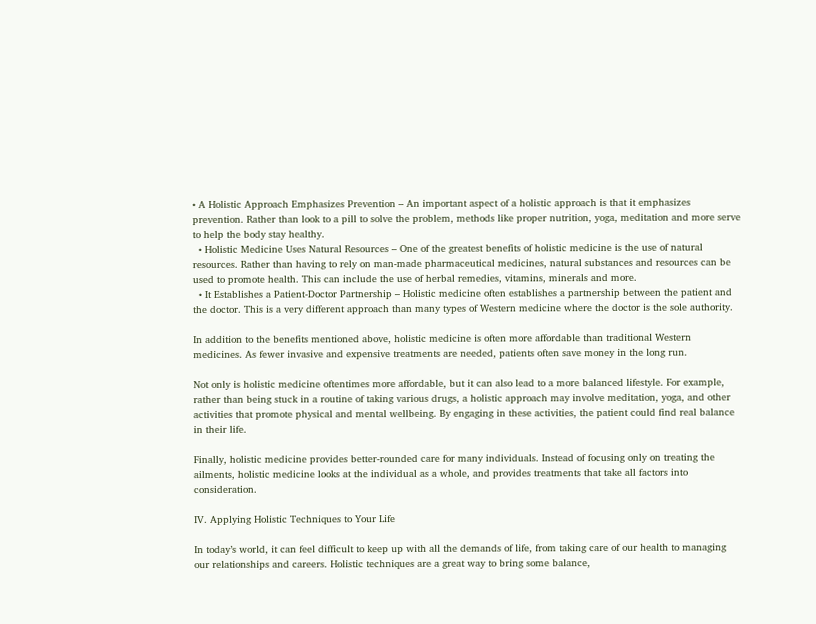• A Holistic Approach Emphasizes Prevention – An important aspect of a holistic approach is that it emphasizes prevention. Rather than look to a pill to solve the problem, methods like proper nutrition, yoga, meditation and more serve to help the body stay healthy.
  • Holistic Medicine Uses Natural Resources – One of the greatest benefits of holistic medicine is the use of natural resources. Rather than having to rely on man-made pharmaceutical medicines, natural substances and resources can be used to promote health. This can include the use of herbal remedies, vitamins, minerals and more.
  • It Establishes a Patient-Doctor Partnership – Holistic medicine often establishes a partnership between the patient and the doctor. This is a very different approach than many types of Western medicine where the doctor is the sole authority.

In addition to the benefits mentioned above, holistic medicine is often more affordable than traditional Western medicines. As fewer invasive and expensive treatments are needed, patients often save money in the long run.

Not only is holistic medicine oftentimes more affordable, but it can also lead to a more balanced lifestyle. For example, rather than being stuck in a routine of taking various drugs, a holistic approach may involve meditation, yoga, and other activities that promote physical and mental wellbeing. By engaging in these activities, the patient could find real balance in their life.

Finally, holistic medicine provides better-rounded care for many individuals. Instead of focusing only on treating the ailments, holistic medicine looks at the individual as a whole, and provides treatments that take all factors into consideration.

IV. Applying Holistic Techniques to Your Life

In today’s world, it can feel difficult to keep up with all the demands of life, from taking care of our health to managing our relationships and careers. Holistic techniques are a great way to bring some balance,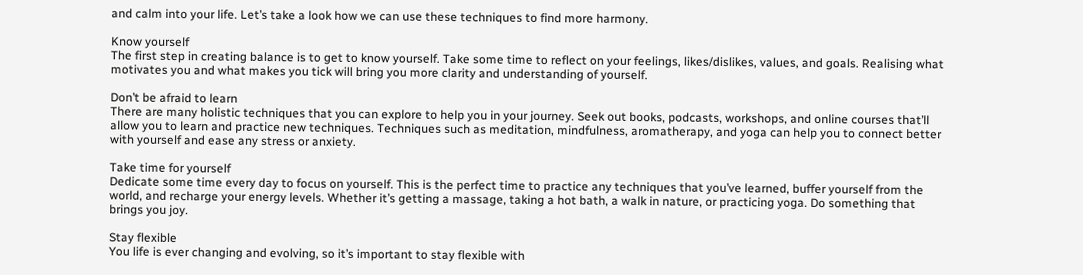and calm into your life. Let’s take a look how we can use these techniques to find more harmony.

Know yourself
The first step in creating balance is to get to know yourself. Take some time to reflect on your feelings, likes/dislikes, values, and goals. Realising what motivates you and what makes you tick will bring you more clarity and understanding of yourself.

Don’t be afraid to learn
There are many holistic techniques that you can explore to help you in your journey. Seek out books, podcasts, workshops, and online courses that’ll allow you to learn and practice new techniques. Techniques such as meditation, mindfulness, aromatherapy, and yoga can help you to connect better with yourself and ease any stress or anxiety.

Take time for yourself
Dedicate some time every day to focus on yourself. This is the perfect time to practice any techniques that you’ve learned, buffer yourself from the world, and recharge your energy levels. Whether it’s getting a massage, taking a hot bath, a walk in nature, or practicing yoga. Do something that brings you joy.

Stay flexible
You life is ever changing and evolving, so it’s important to stay flexible with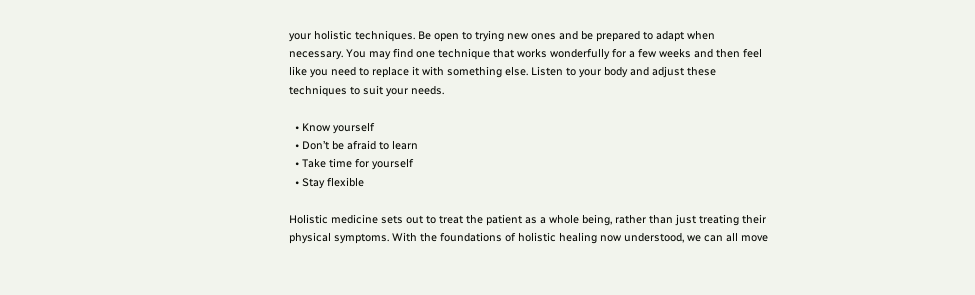your holistic techniques. Be open to trying new ones and be prepared to adapt when necessary. You may find one technique that works wonderfully for a few weeks and then feel like you need to replace it with something else. Listen to your body and adjust these techniques to suit your needs.

  • Know yourself
  • Don’t be afraid to learn
  • Take time for yourself
  • Stay flexible

Holistic medicine sets out to treat the patient as a whole being, rather than just treating their physical symptoms. With the foundations of holistic healing now understood, we can all move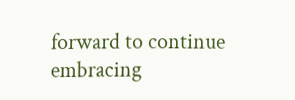forward to continue embracing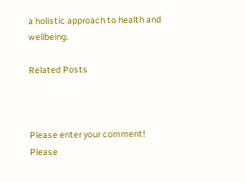a holistic approach to health and wellbeing.

Related Posts



Please enter your comment!
Please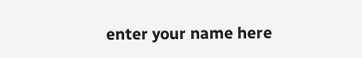enter your name here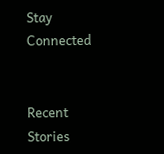Stay Connected


Recent Stories